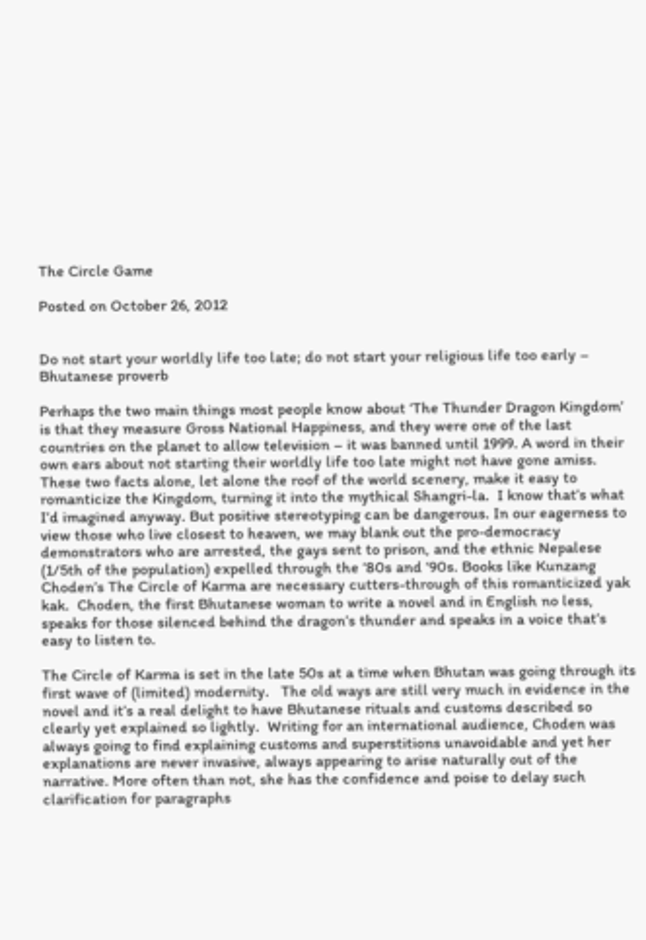The Circle Game

Posted on October 26, 2012


Do not start your worldly life too late; do not start your religious life too early – Bhutanese proverb

Perhaps the two main things most people know about ‘The Thunder Dragon Kingdom’ is that they measure Gross National Happiness, and they were one of the last countries on the planet to allow television – it was banned until 1999. A word in their own ears about not starting their worldly life too late might not have gone amiss.  These two facts alone, let alone the roof of the world scenery, make it easy to romanticize the Kingdom, turning it into the mythical Shangri-la.  I know that’s what I’d imagined anyway. But positive stereotyping can be dangerous. In our eagerness to view those who live closest to heaven, we may blank out the pro-democracy demonstrators who are arrested, the gays sent to prison, and the ethnic Nepalese (1/5th of the population) expelled through the ‘80s and ‘90s. Books like Kunzang Choden’s The Circle of Karma are necessary cutters-through of this romanticized yak kak.  Choden, the first Bhutanese woman to write a novel and in English no less, speaks for those silenced behind the dragon’s thunder and speaks in a voice that’s easy to listen to.

The Circle of Karma is set in the late 50s at a time when Bhutan was going through its first wave of (limited) modernity.   The old ways are still very much in evidence in the novel and it’s a real delight to have Bhutanese rituals and customs described so clearly yet explained so lightly.  Writing for an international audience, Choden was always going to find explaining customs and superstitions unavoidable and yet her explanations are never invasive, always appearing to arise naturally out of the narrative. More often than not, she has the confidence and poise to delay such clarification for paragraphs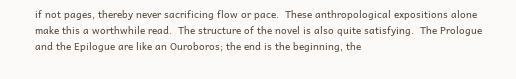if not pages, thereby never sacrificing flow or pace.  These anthropological expositions alone make this a worthwhile read.  The structure of the novel is also quite satisfying.  The Prologue and the Epilogue are like an Ouroboros; the end is the beginning, the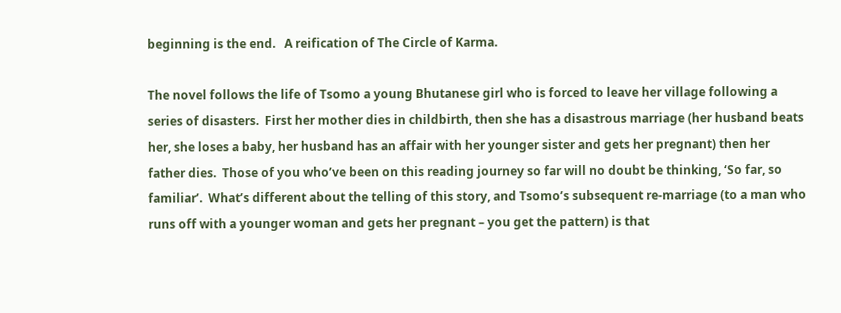beginning is the end.   A reification of The Circle of Karma.

The novel follows the life of Tsomo a young Bhutanese girl who is forced to leave her village following a series of disasters.  First her mother dies in childbirth, then she has a disastrous marriage (her husband beats her, she loses a baby, her husband has an affair with her younger sister and gets her pregnant) then her father dies.  Those of you who’ve been on this reading journey so far will no doubt be thinking, ‘So far, so familiar’.  What’s different about the telling of this story, and Tsomo’s subsequent re-marriage (to a man who runs off with a younger woman and gets her pregnant – you get the pattern) is that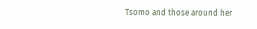Tsomo and those around her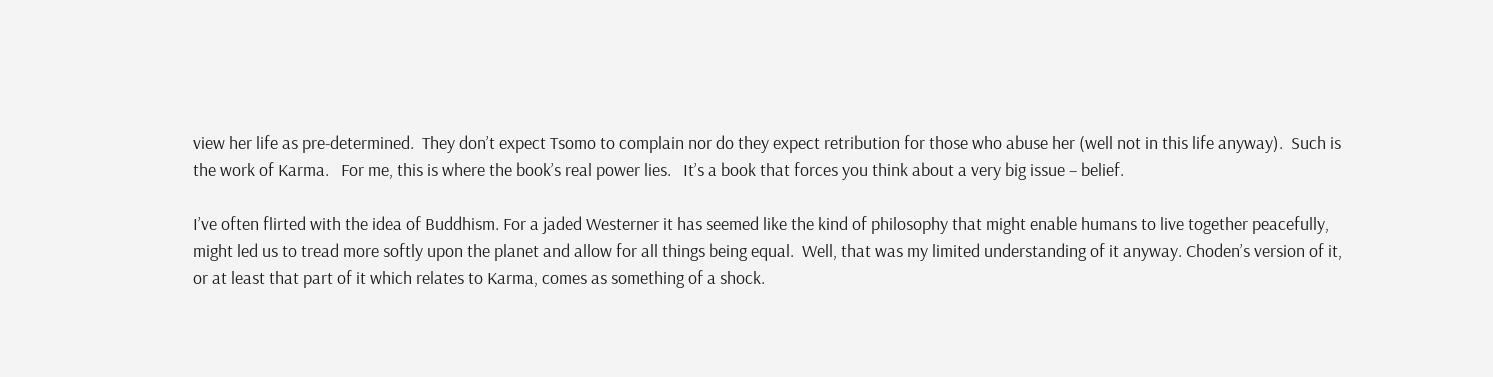view her life as pre-determined.  They don’t expect Tsomo to complain nor do they expect retribution for those who abuse her (well not in this life anyway).  Such is the work of Karma.   For me, this is where the book’s real power lies.   It’s a book that forces you think about a very big issue – belief.

I’ve often flirted with the idea of Buddhism. For a jaded Westerner it has seemed like the kind of philosophy that might enable humans to live together peacefully, might led us to tread more softly upon the planet and allow for all things being equal.  Well, that was my limited understanding of it anyway. Choden’s version of it, or at least that part of it which relates to Karma, comes as something of a shock.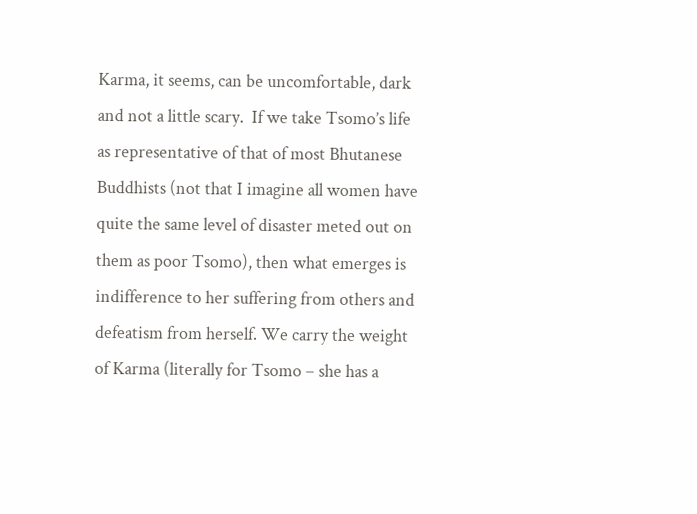Karma, it seems, can be uncomfortable, dark and not a little scary.  If we take Tsomo’s life as representative of that of most Bhutanese Buddhists (not that I imagine all women have quite the same level of disaster meted out on them as poor Tsomo), then what emerges is indifference to her suffering from others and defeatism from herself. We carry the weight of Karma (literally for Tsomo – she has a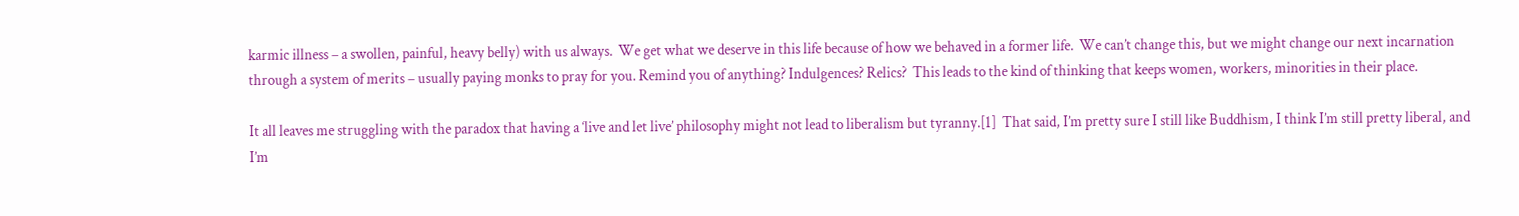karmic illness – a swollen, painful, heavy belly) with us always.  We get what we deserve in this life because of how we behaved in a former life.  We can’t change this, but we might change our next incarnation through a system of merits – usually paying monks to pray for you. Remind you of anything? Indulgences? Relics?  This leads to the kind of thinking that keeps women, workers, minorities in their place.

It all leaves me struggling with the paradox that having a ‘live and let live’ philosophy might not lead to liberalism but tyranny.[1]  That said, I’m pretty sure I still like Buddhism, I think I’m still pretty liberal, and I’m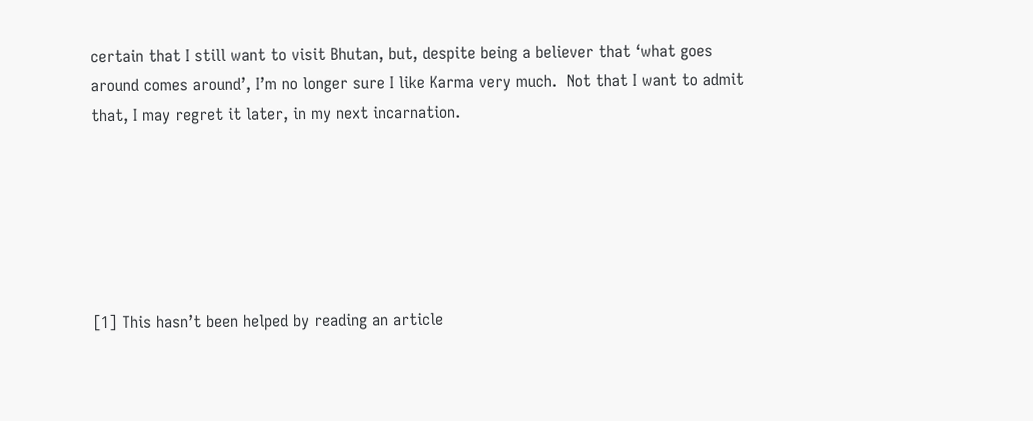certain that I still want to visit Bhutan, but, despite being a believer that ‘what goes around comes around’, I’m no longer sure I like Karma very much.  Not that I want to admit that, I may regret it later, in my next incarnation.






[1] This hasn’t been helped by reading an article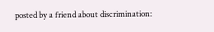posted by a friend about discrimination: